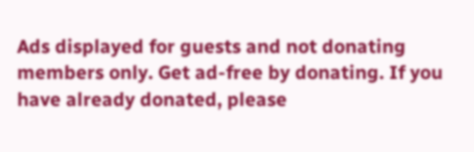Ads displayed for guests and not donating members only. Get ad-free by donating. If you have already donated, please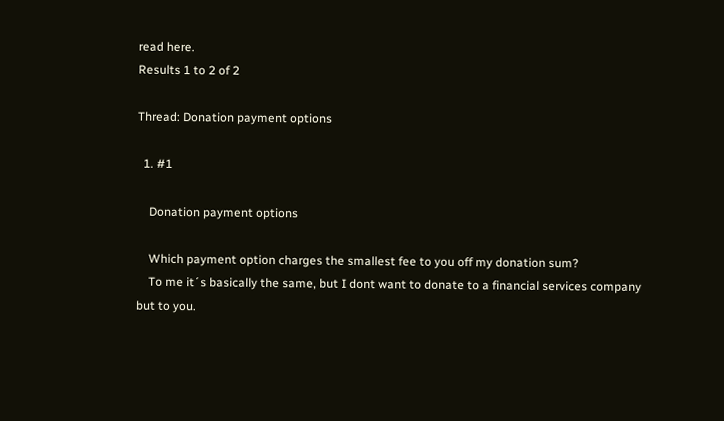read here.
Results 1 to 2 of 2

Thread: Donation payment options

  1. #1

    Donation payment options

    Which payment option charges the smallest fee to you off my donation sum?
    To me it´s basically the same, but I dont want to donate to a financial services company but to you.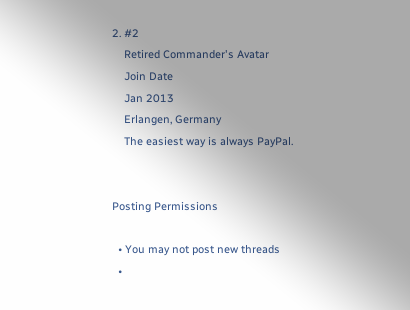2. #2
    Retired Commander's Avatar
    Join Date
    Jan 2013
    Erlangen, Germany
    The easiest way is always PayPal.


Posting Permissions

  • You may not post new threads
  •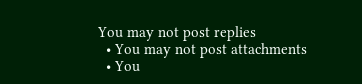You may not post replies
  • You may not post attachments
  • You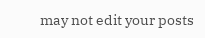may not edit your posts